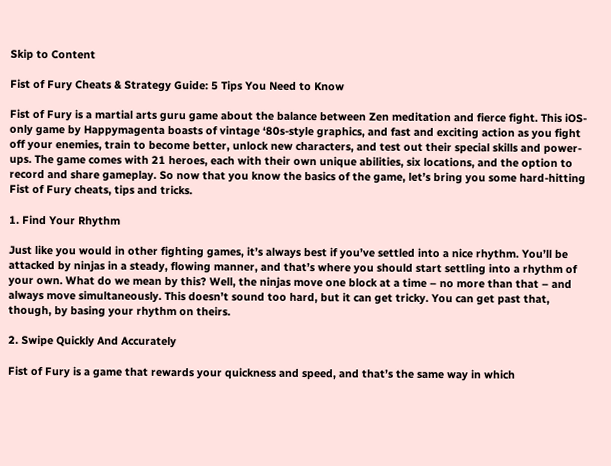Skip to Content

Fist of Fury Cheats & Strategy Guide: 5 Tips You Need to Know

Fist of Fury is a martial arts guru game about the balance between Zen meditation and fierce fight. This iOS-only game by Happymagenta boasts of vintage ‘80s-style graphics, and fast and exciting action as you fight off your enemies, train to become better, unlock new characters, and test out their special skills and power-ups. The game comes with 21 heroes, each with their own unique abilities, six locations, and the option to record and share gameplay. So now that you know the basics of the game, let’s bring you some hard-hitting Fist of Fury cheats, tips and tricks.

1. Find Your Rhythm

Just like you would in other fighting games, it’s always best if you’ve settled into a nice rhythm. You’ll be attacked by ninjas in a steady, flowing manner, and that’s where you should start settling into a rhythm of your own. What do we mean by this? Well, the ninjas move one block at a time – no more than that – and always move simultaneously. This doesn’t sound too hard, but it can get tricky. You can get past that, though, by basing your rhythm on theirs.

2. Swipe Quickly And Accurately

Fist of Fury is a game that rewards your quickness and speed, and that’s the same way in which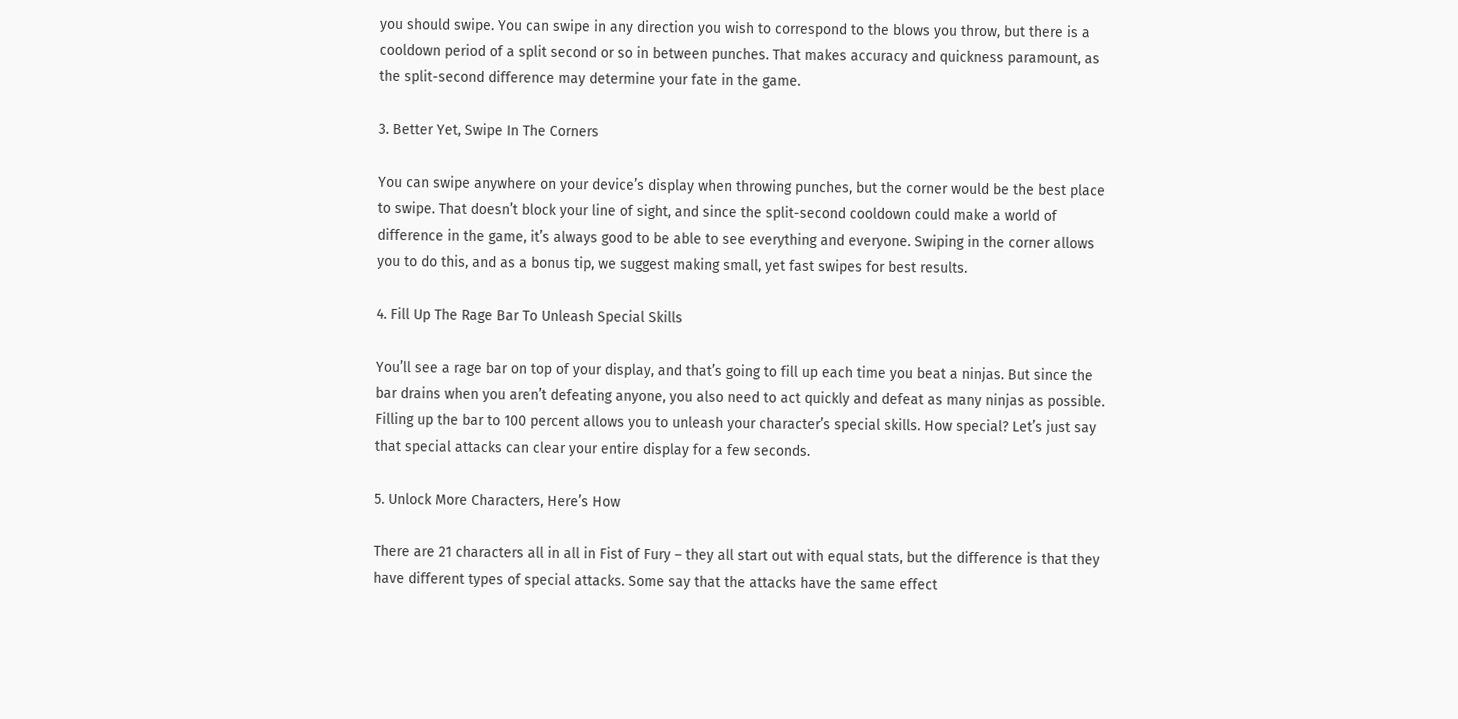you should swipe. You can swipe in any direction you wish to correspond to the blows you throw, but there is a cooldown period of a split second or so in between punches. That makes accuracy and quickness paramount, as the split-second difference may determine your fate in the game.

3. Better Yet, Swipe In The Corners

You can swipe anywhere on your device’s display when throwing punches, but the corner would be the best place to swipe. That doesn’t block your line of sight, and since the split-second cooldown could make a world of difference in the game, it’s always good to be able to see everything and everyone. Swiping in the corner allows you to do this, and as a bonus tip, we suggest making small, yet fast swipes for best results.

4. Fill Up The Rage Bar To Unleash Special Skills

You’ll see a rage bar on top of your display, and that’s going to fill up each time you beat a ninjas. But since the bar drains when you aren’t defeating anyone, you also need to act quickly and defeat as many ninjas as possible. Filling up the bar to 100 percent allows you to unleash your character’s special skills. How special? Let’s just say that special attacks can clear your entire display for a few seconds.

5. Unlock More Characters, Here’s How

There are 21 characters all in all in Fist of Fury – they all start out with equal stats, but the difference is that they have different types of special attacks. Some say that the attacks have the same effect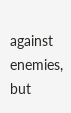against enemies, but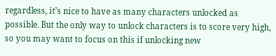regardless, it’s nice to have as many characters unlocked as possible. But the only way to unlock characters is to score very high, so you may want to focus on this if unlocking new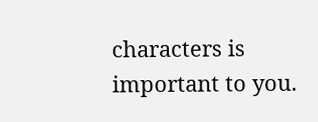characters is important to you.